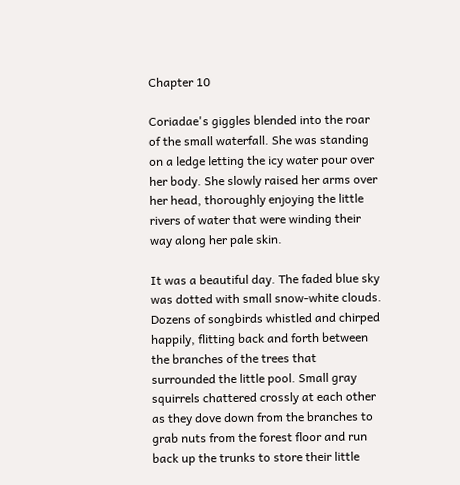Chapter 10

Coriadae's giggles blended into the roar of the small waterfall. She was standing on a ledge letting the icy water pour over her body. She slowly raised her arms over her head, thoroughly enjoying the little rivers of water that were winding their way along her pale skin.

It was a beautiful day. The faded blue sky was dotted with small snow-white clouds. Dozens of songbirds whistled and chirped happily, flitting back and forth between the branches of the trees that surrounded the little pool. Small gray squirrels chattered crossly at each other as they dove down from the branches to grab nuts from the forest floor and run back up the trunks to store their little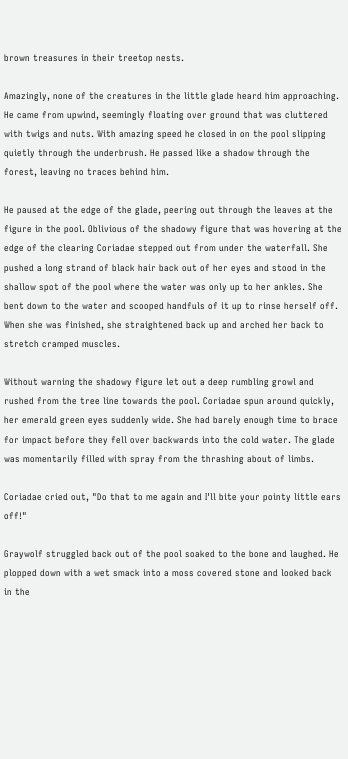brown treasures in their treetop nests.

Amazingly, none of the creatures in the little glade heard him approaching. He came from upwind, seemingly floating over ground that was cluttered with twigs and nuts. With amazing speed he closed in on the pool slipping quietly through the underbrush. He passed like a shadow through the forest, leaving no traces behind him.

He paused at the edge of the glade, peering out through the leaves at the figure in the pool. Oblivious of the shadowy figure that was hovering at the edge of the clearing Coriadae stepped out from under the waterfall. She pushed a long strand of black hair back out of her eyes and stood in the shallow spot of the pool where the water was only up to her ankles. She bent down to the water and scooped handfuls of it up to rinse herself off. When she was finished, she straightened back up and arched her back to stretch cramped muscles.

Without warning the shadowy figure let out a deep rumbling growl and rushed from the tree line towards the pool. Coriadae spun around quickly, her emerald green eyes suddenly wide. She had barely enough time to brace for impact before they fell over backwards into the cold water. The glade was momentarily filled with spray from the thrashing about of limbs.

Coriadae cried out, "Do that to me again and I'll bite your pointy little ears off!"

Graywolf struggled back out of the pool soaked to the bone and laughed. He plopped down with a wet smack into a moss covered stone and looked back in the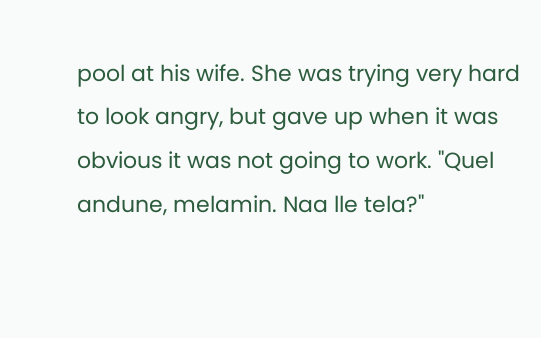pool at his wife. She was trying very hard to look angry, but gave up when it was obvious it was not going to work. "Quel andune, melamin. Naa lle tela?"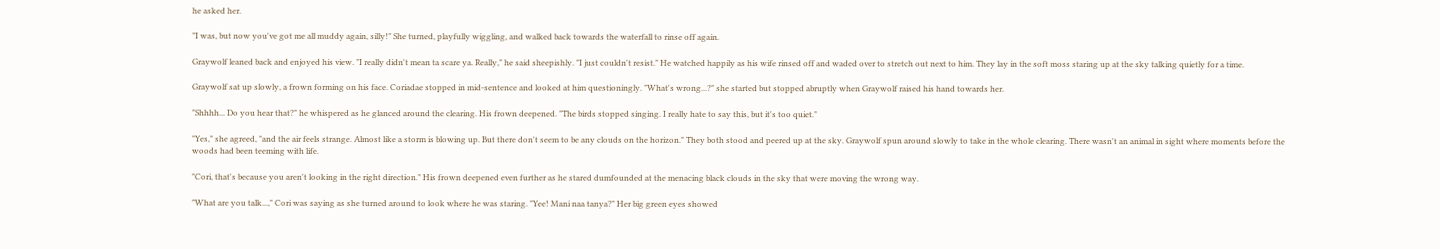he asked her.

"I was, but now you've got me all muddy again, silly!" She turned, playfully wiggling, and walked back towards the waterfall to rinse off again.

Graywolf leaned back and enjoyed his view. "I really didn't mean ta scare ya. Really," he said sheepishly. "I just couldn't resist." He watched happily as his wife rinsed off and waded over to stretch out next to him. They lay in the soft moss staring up at the sky talking quietly for a time.

Graywolf sat up slowly, a frown forming on his face. Coriadae stopped in mid-sentence and looked at him questioningly. "What's wrong...?" she started but stopped abruptly when Graywolf raised his hand towards her.

"Shhhh... Do you hear that?" he whispered as he glanced around the clearing. His frown deepened. "The birds stopped singing. I really hate to say this, but it's too quiet."

"Yes," she agreed, "and the air feels strange. Almost like a storm is blowing up. But there don't seem to be any clouds on the horizon." They both stood and peered up at the sky. Graywolf spun around slowly to take in the whole clearing. There wasn't an animal in sight where moments before the woods had been teeming with life.

"Cori, that's because you aren't looking in the right direction." His frown deepened even further as he stared dumfounded at the menacing black clouds in the sky that were moving the wrong way.

"What are you talk...," Cori was saying as she turned around to look where he was staring. "Yee! Mani naa tanya?" Her big green eyes showed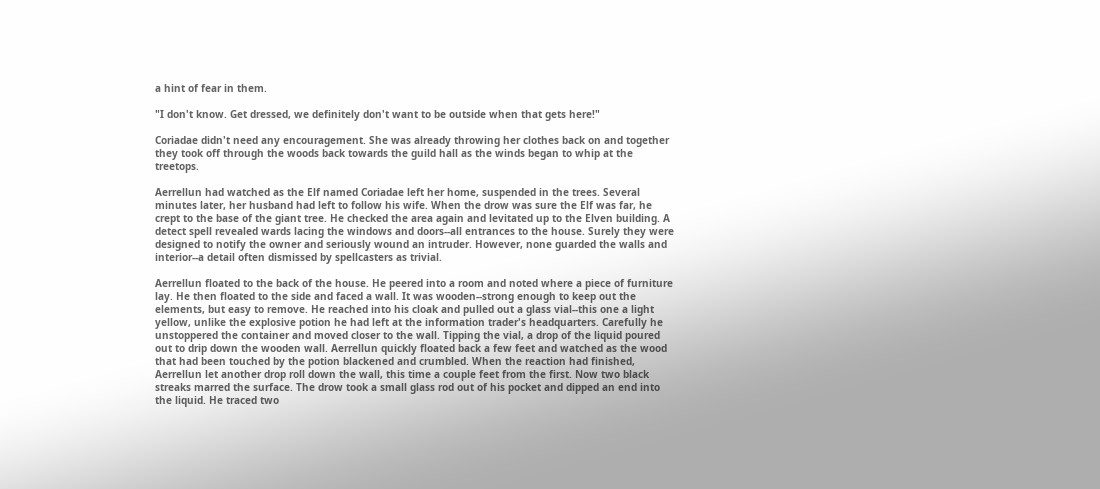a hint of fear in them.

"I don't know. Get dressed, we definitely don't want to be outside when that gets here!"

Coriadae didn't need any encouragement. She was already throwing her clothes back on and together they took off through the woods back towards the guild hall as the winds began to whip at the treetops.

Aerrellun had watched as the Elf named Coriadae left her home, suspended in the trees. Several minutes later, her husband had left to follow his wife. When the drow was sure the Elf was far, he crept to the base of the giant tree. He checked the area again and levitated up to the Elven building. A detect spell revealed wards lacing the windows and doors--all entrances to the house. Surely they were designed to notify the owner and seriously wound an intruder. However, none guarded the walls and interior--a detail often dismissed by spellcasters as trivial.

Aerrellun floated to the back of the house. He peered into a room and noted where a piece of furniture lay. He then floated to the side and faced a wall. It was wooden--strong enough to keep out the elements, but easy to remove. He reached into his cloak and pulled out a glass vial--this one a light yellow, unlike the explosive potion he had left at the information trader's headquarters. Carefully he unstoppered the container and moved closer to the wall. Tipping the vial, a drop of the liquid poured out to drip down the wooden wall. Aerrellun quickly floated back a few feet and watched as the wood that had been touched by the potion blackened and crumbled. When the reaction had finished, Aerrellun let another drop roll down the wall, this time a couple feet from the first. Now two black streaks marred the surface. The drow took a small glass rod out of his pocket and dipped an end into the liquid. He traced two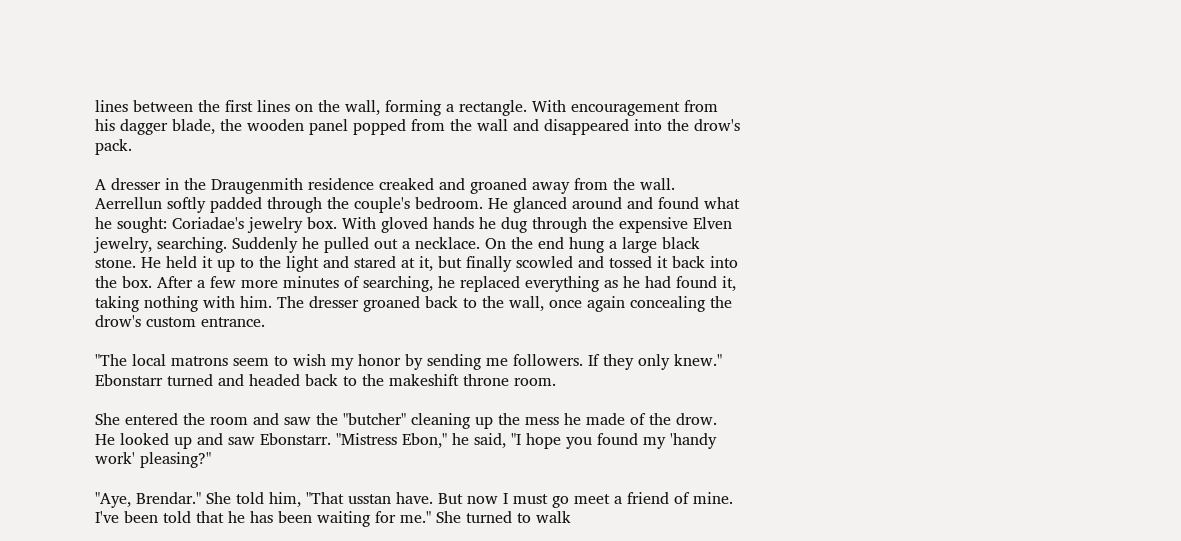lines between the first lines on the wall, forming a rectangle. With encouragement from his dagger blade, the wooden panel popped from the wall and disappeared into the drow's pack.

A dresser in the Draugenmith residence creaked and groaned away from the wall. Aerrellun softly padded through the couple's bedroom. He glanced around and found what he sought: Coriadae's jewelry box. With gloved hands he dug through the expensive Elven jewelry, searching. Suddenly he pulled out a necklace. On the end hung a large black stone. He held it up to the light and stared at it, but finally scowled and tossed it back into the box. After a few more minutes of searching, he replaced everything as he had found it, taking nothing with him. The dresser groaned back to the wall, once again concealing the drow's custom entrance.

"The local matrons seem to wish my honor by sending me followers. If they only knew." Ebonstarr turned and headed back to the makeshift throne room.

She entered the room and saw the "butcher" cleaning up the mess he made of the drow. He looked up and saw Ebonstarr. "Mistress Ebon," he said, "I hope you found my 'handy work' pleasing?"

"Aye, Brendar." She told him, "That usstan have. But now I must go meet a friend of mine. I've been told that he has been waiting for me." She turned to walk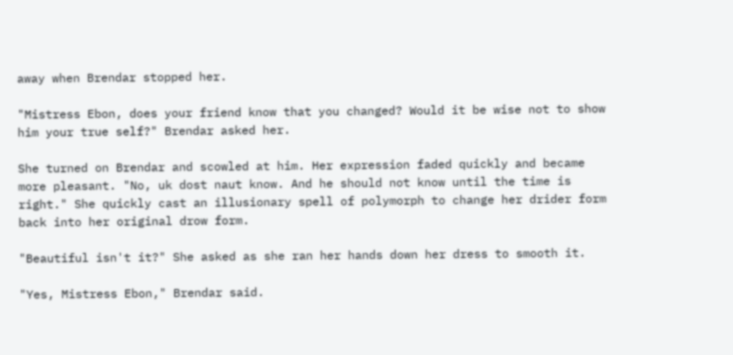away when Brendar stopped her.

"Mistress Ebon, does your friend know that you changed? Would it be wise not to show him your true self?" Brendar asked her.

She turned on Brendar and scowled at him. Her expression faded quickly and became more pleasant. "No, uk dost naut know. And he should not know until the time is right." She quickly cast an illusionary spell of polymorph to change her drider form back into her original drow form.

"Beautiful isn't it?" She asked as she ran her hands down her dress to smooth it.

"Yes, Mistress Ebon," Brendar said.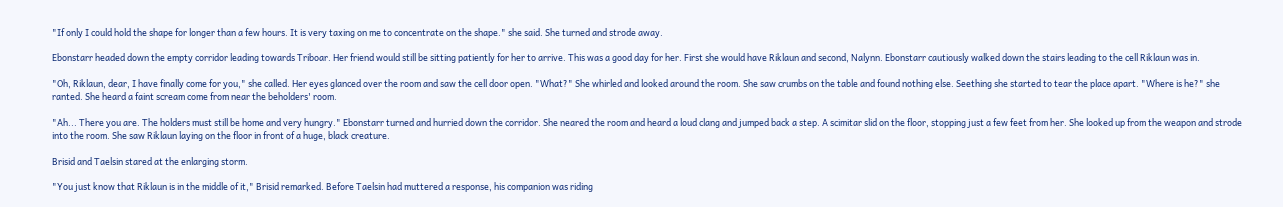"If only I could hold the shape for longer than a few hours. It is very taxing on me to concentrate on the shape." she said. She turned and strode away.

Ebonstarr headed down the empty corridor leading towards Triboar. Her friend would still be sitting patiently for her to arrive. This was a good day for her. First she would have Riklaun and second, Nalynn. Ebonstarr cautiously walked down the stairs leading to the cell Riklaun was in.

"Oh, Riklaun, dear, I have finally come for you," she called. Her eyes glanced over the room and saw the cell door open. "What?" She whirled and looked around the room. She saw crumbs on the table and found nothing else. Seething she started to tear the place apart. "Where is he?" she ranted. She heard a faint scream come from near the beholders' room.

"Ah... There you are. The holders must still be home and very hungry." Ebonstarr turned and hurried down the corridor. She neared the room and heard a loud clang and jumped back a step. A scimitar slid on the floor, stopping just a few feet from her. She looked up from the weapon and strode into the room. She saw Riklaun laying on the floor in front of a huge, black creature.

Brisid and Taelsin stared at the enlarging storm.

"You just know that Riklaun is in the middle of it," Brisid remarked. Before Taelsin had muttered a response, his companion was riding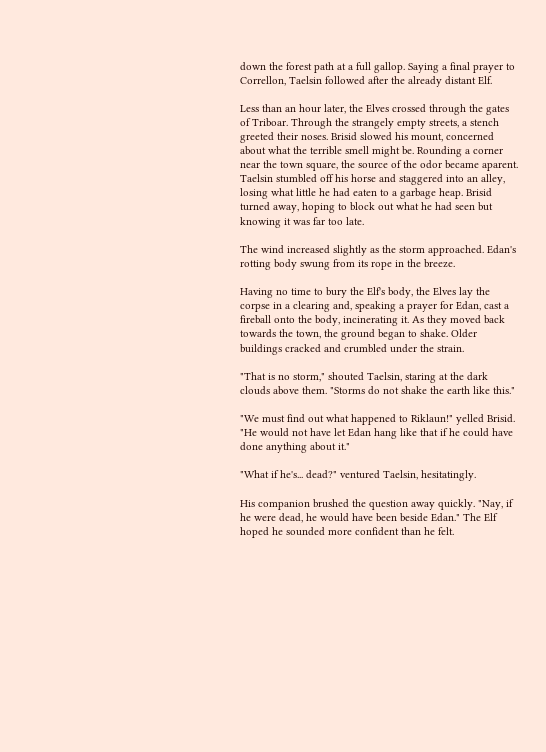down the forest path at a full gallop. Saying a final prayer to Correllon, Taelsin followed after the already distant Elf.

Less than an hour later, the Elves crossed through the gates of Triboar. Through the strangely empty streets, a stench greeted their noses. Brisid slowed his mount, concerned about what the terrible smell might be. Rounding a corner near the town square, the source of the odor became aparent. Taelsin stumbled off his horse and staggered into an alley, losing what little he had eaten to a garbage heap. Brisid turned away, hoping to block out what he had seen but knowing it was far too late.

The wind increased slightly as the storm approached. Edan's rotting body swung from its rope in the breeze.

Having no time to bury the Elf's body, the Elves lay the corpse in a clearing and, speaking a prayer for Edan, cast a fireball onto the body, incinerating it. As they moved back towards the town, the ground began to shake. Older buildings cracked and crumbled under the strain.

"That is no storm," shouted Taelsin, staring at the dark clouds above them. "Storms do not shake the earth like this."

"We must find out what happened to Riklaun!" yelled Brisid. "He would not have let Edan hang like that if he could have done anything about it."

"What if he's... dead?" ventured Taelsin, hesitatingly.

His companion brushed the question away quickly. "Nay, if he were dead, he would have been beside Edan." The Elf hoped he sounded more confident than he felt.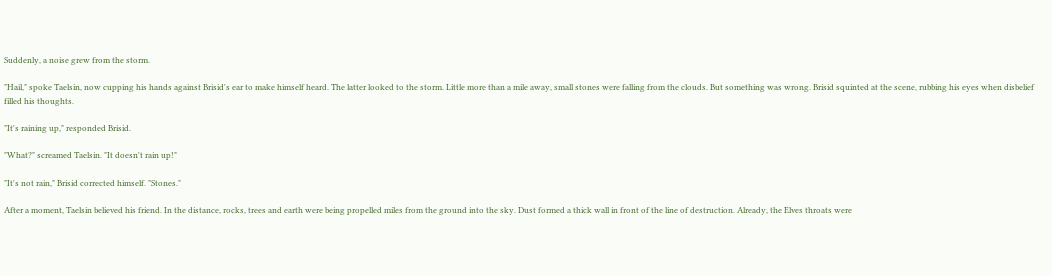Suddenly, a noise grew from the storm.

"Hail," spoke Taelsin, now cupping his hands against Brisid's ear to make himself heard. The latter looked to the storm. Little more than a mile away, small stones were falling from the clouds. But something was wrong. Brisid squinted at the scene, rubbing his eyes when disbelief filled his thoughts.

"It's raining up," responded Brisid.

"What?" screamed Taelsin. "It doesn't rain up!"

"It's not rain," Brisid corrected himself. "Stones."

After a moment, Taelsin believed his friend. In the distance, rocks, trees and earth were being propelled miles from the ground into the sky. Dust formed a thick wall in front of the line of destruction. Already, the Elves throats were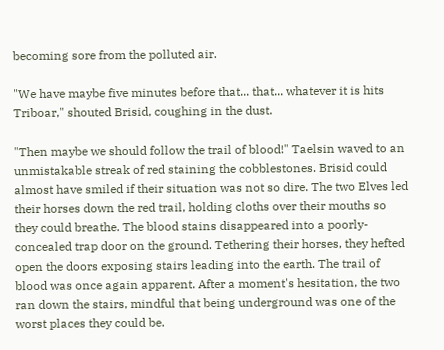becoming sore from the polluted air.

"We have maybe five minutes before that... that... whatever it is hits Triboar," shouted Brisid, coughing in the dust.

"Then maybe we should follow the trail of blood!" Taelsin waved to an unmistakable streak of red staining the cobblestones. Brisid could almost have smiled if their situation was not so dire. The two Elves led their horses down the red trail, holding cloths over their mouths so they could breathe. The blood stains disappeared into a poorly-concealed trap door on the ground. Tethering their horses, they hefted open the doors exposing stairs leading into the earth. The trail of blood was once again apparent. After a moment's hesitation, the two ran down the stairs, mindful that being underground was one of the worst places they could be.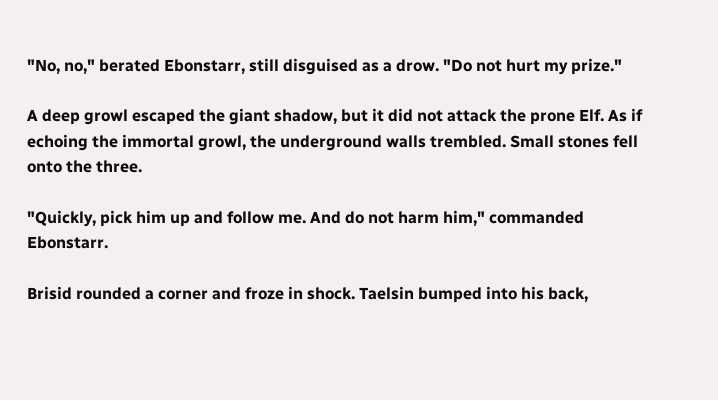"No, no," berated Ebonstarr, still disguised as a drow. "Do not hurt my prize."

A deep growl escaped the giant shadow, but it did not attack the prone Elf. As if echoing the immortal growl, the underground walls trembled. Small stones fell onto the three.

"Quickly, pick him up and follow me. And do not harm him," commanded Ebonstarr.

Brisid rounded a corner and froze in shock. Taelsin bumped into his back,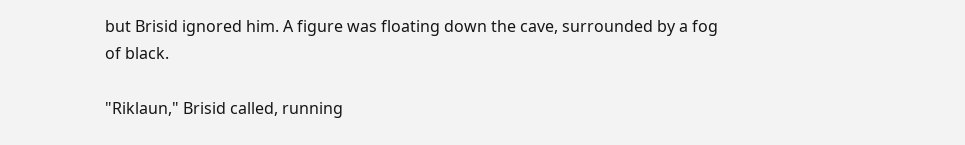but Brisid ignored him. A figure was floating down the cave, surrounded by a fog of black.

"Riklaun," Brisid called, running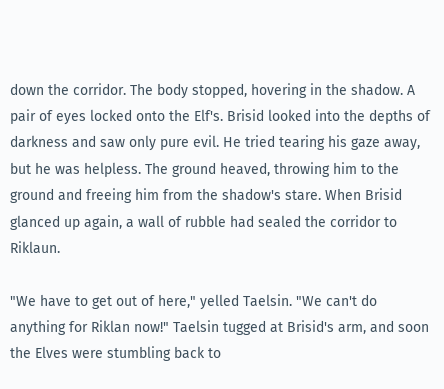down the corridor. The body stopped, hovering in the shadow. A pair of eyes locked onto the Elf's. Brisid looked into the depths of darkness and saw only pure evil. He tried tearing his gaze away, but he was helpless. The ground heaved, throwing him to the ground and freeing him from the shadow's stare. When Brisid glanced up again, a wall of rubble had sealed the corridor to Riklaun.

"We have to get out of here," yelled Taelsin. "We can't do anything for Riklan now!" Taelsin tugged at Brisid's arm, and soon the Elves were stumbling back to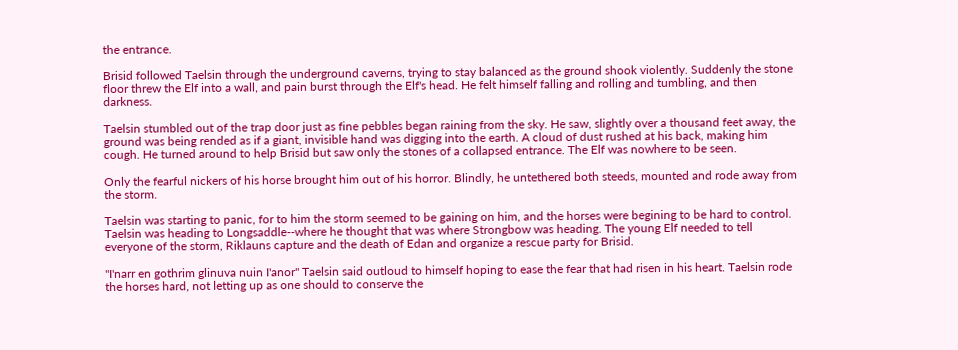the entrance.

Brisid followed Taelsin through the underground caverns, trying to stay balanced as the ground shook violently. Suddenly the stone floor threw the Elf into a wall, and pain burst through the Elf's head. He felt himself falling and rolling and tumbling, and then darkness.

Taelsin stumbled out of the trap door just as fine pebbles began raining from the sky. He saw, slightly over a thousand feet away, the ground was being rended as if a giant, invisible hand was digging into the earth. A cloud of dust rushed at his back, making him cough. He turned around to help Brisid but saw only the stones of a collapsed entrance. The Elf was nowhere to be seen.

Only the fearful nickers of his horse brought him out of his horror. Blindly, he untethered both steeds, mounted and rode away from the storm.

Taelsin was starting to panic, for to him the storm seemed to be gaining on him, and the horses were begining to be hard to control. Taelsin was heading to Longsaddle--where he thought that was where Strongbow was heading. The young Elf needed to tell everyone of the storm, Riklauns capture and the death of Edan and organize a rescue party for Brisid.

"I'narr en gothrim glinuva nuin I'anor" Taelsin said outloud to himself hoping to ease the fear that had risen in his heart. Taelsin rode the horses hard, not letting up as one should to conserve the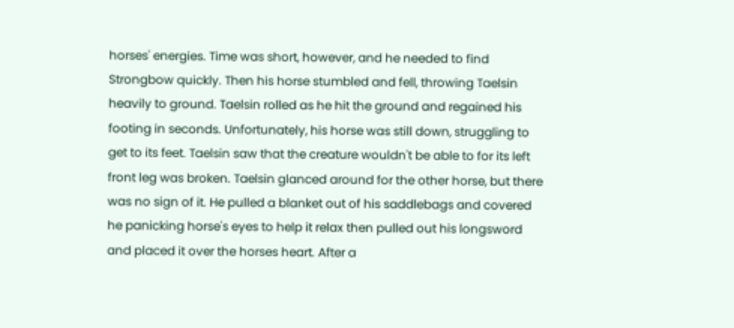horses' energies. Time was short, however, and he needed to find Strongbow quickly. Then his horse stumbled and fell, throwing Taelsin heavily to ground. Taelsin rolled as he hit the ground and regained his footing in seconds. Unfortunately, his horse was still down, struggling to get to its feet. Taelsin saw that the creature wouldn't be able to for its left front leg was broken. Taelsin glanced around for the other horse, but there was no sign of it. He pulled a blanket out of his saddlebags and covered he panicking horse's eyes to help it relax then pulled out his longsword and placed it over the horses heart. After a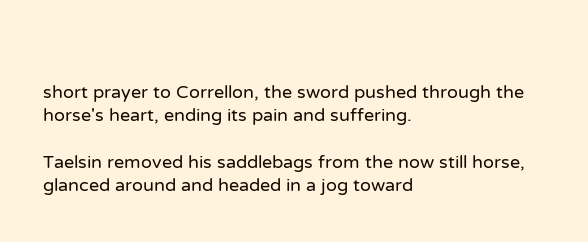short prayer to Correllon, the sword pushed through the horse's heart, ending its pain and suffering.

Taelsin removed his saddlebags from the now still horse, glanced around and headed in a jog toward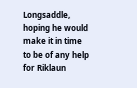Longsaddle, hoping he would make it in time to be of any help for Riklaun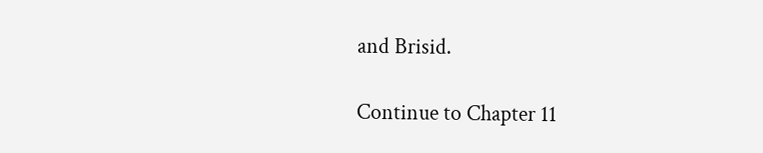and Brisid.

Continue to Chapter 11